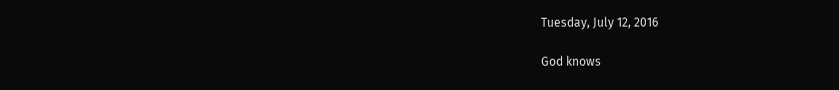Tuesday, July 12, 2016

God knows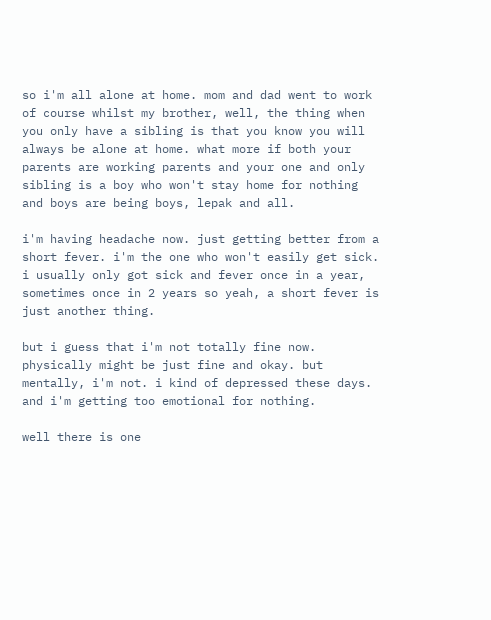so i'm all alone at home. mom and dad went to work of course whilst my brother, well, the thing when you only have a sibling is that you know you will always be alone at home. what more if both your parents are working parents and your one and only sibling is a boy who won't stay home for nothing and boys are being boys, lepak and all.

i'm having headache now. just getting better from a short fever. i'm the one who won't easily get sick. i usually only got sick and fever once in a year, sometimes once in 2 years so yeah, a short fever is just another thing.

but i guess that i'm not totally fine now. physically might be just fine and okay. but mentally, i'm not. i kind of depressed these days. and i'm getting too emotional for nothing.

well there is one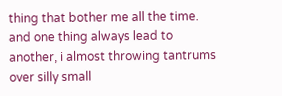thing that bother me all the time. and one thing always lead to another, i almost throwing tantrums over silly small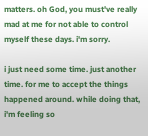matters. oh God, you must've really mad at me for not able to control myself these days. i'm sorry.

i just need some time. just another time. for me to accept the things happened around. while doing that, i'm feeling so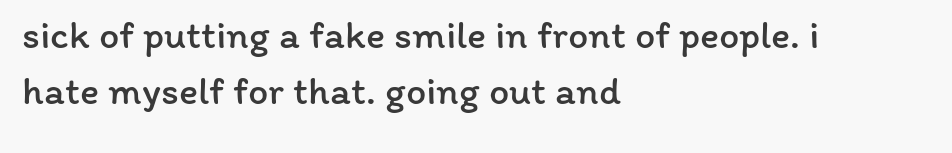sick of putting a fake smile in front of people. i hate myself for that. going out and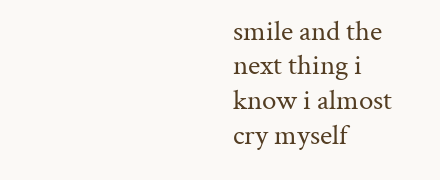smile and the next thing i know i almost cry myself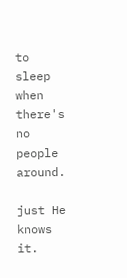to sleep when there's no people around.

just He knows it.